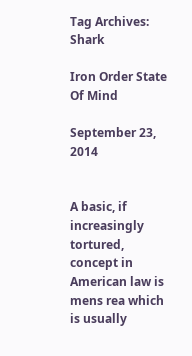Tag Archives: Shark

Iron Order State Of Mind

September 23, 2014


A basic, if increasingly tortured, concept in American law is mens rea which is usually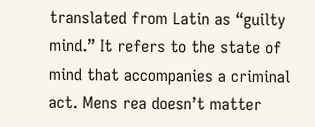translated from Latin as “guilty mind.” It refers to the state of mind that accompanies a criminal act. Mens rea doesn’t matter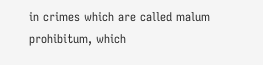in crimes which are called malum prohibitum, which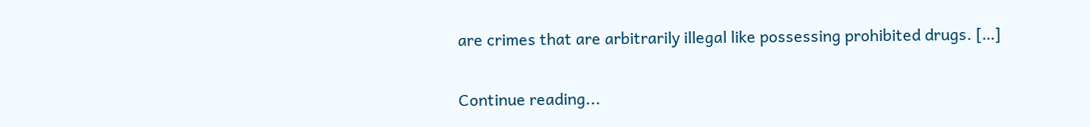are crimes that are arbitrarily illegal like possessing prohibited drugs. […]

Continue reading...